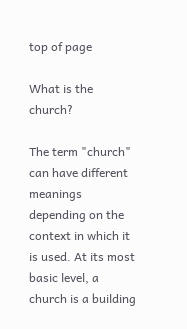top of page

What is the church?

The term "church" can have different meanings depending on the context in which it is used. At its most basic level, a church is a building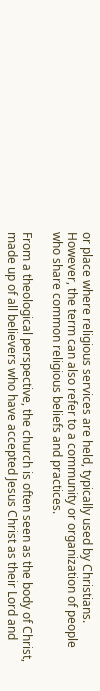or place where religious services are held, typically used by Christians. However, the term can also refer to a community or organization of people who share common religious beliefs and practices.

From a theological perspective, the church is often seen as the body of Christ, made up of all believers who have accepted Jesus Christ as their Lord and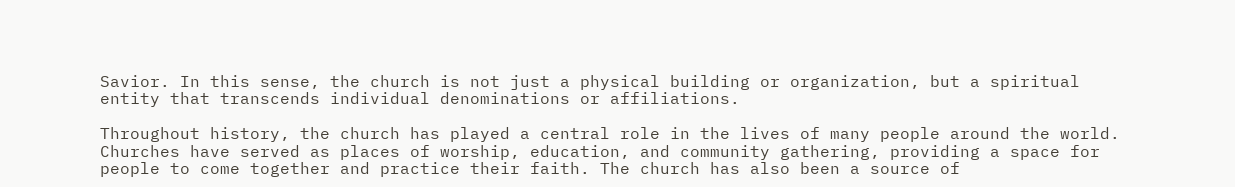Savior. In this sense, the church is not just a physical building or organization, but a spiritual entity that transcends individual denominations or affiliations.

Throughout history, the church has played a central role in the lives of many people around the world. Churches have served as places of worship, education, and community gathering, providing a space for people to come together and practice their faith. The church has also been a source of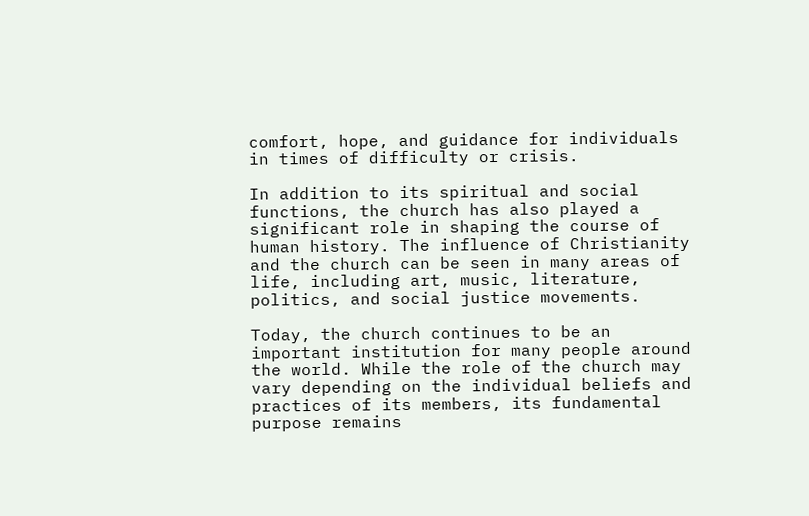comfort, hope, and guidance for individuals in times of difficulty or crisis.

In addition to its spiritual and social functions, the church has also played a significant role in shaping the course of human history. The influence of Christianity and the church can be seen in many areas of life, including art, music, literature, politics, and social justice movements.

Today, the church continues to be an important institution for many people around the world. While the role of the church may vary depending on the individual beliefs and practices of its members, its fundamental purpose remains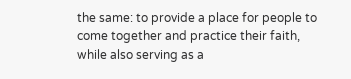the same: to provide a place for people to come together and practice their faith, while also serving as a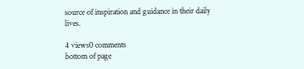source of inspiration and guidance in their daily lives.

4 views0 comments
bottom of page